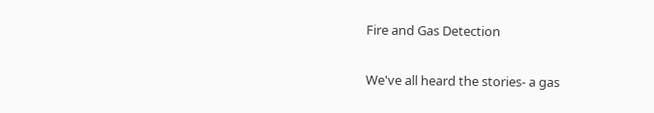Fire and Gas Detection

We've all heard the stories- a gas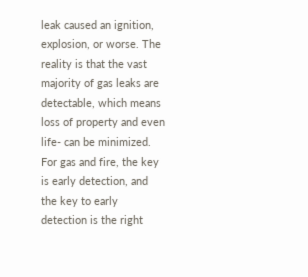leak caused an ignition, explosion, or worse. The reality is that the vast majority of gas leaks are detectable, which means loss of property and even life- can be minimized. For gas and fire, the key is early detection, and the key to early detection is the right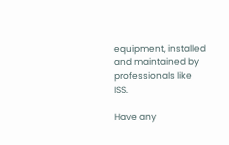equipment, installed and maintained by professionals like ISS.

Have any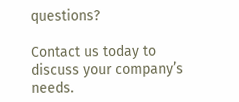questions?

Contact us today to discuss your company’s needs.